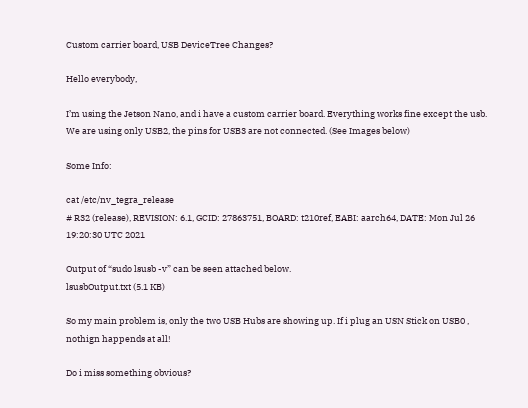Custom carrier board, USB DeviceTree Changes?

Hello everybody,

I’m using the Jetson Nano, and i have a custom carrier board. Everything works fine except the usb. We are using only USB2, the pins for USB3 are not connected. (See Images below)

Some Info:

cat /etc/nv_tegra_release
# R32 (release), REVISION: 6.1, GCID: 27863751, BOARD: t210ref, EABI: aarch64, DATE: Mon Jul 26 19:20:30 UTC 2021

Output of “sudo lsusb -v” can be seen attached below.
lsusbOutput.txt (5.1 KB)

So my main problem is, only the two USB Hubs are showing up. If i plug an USN Stick on USB0 , nothign happends at all!

Do i miss something obvious?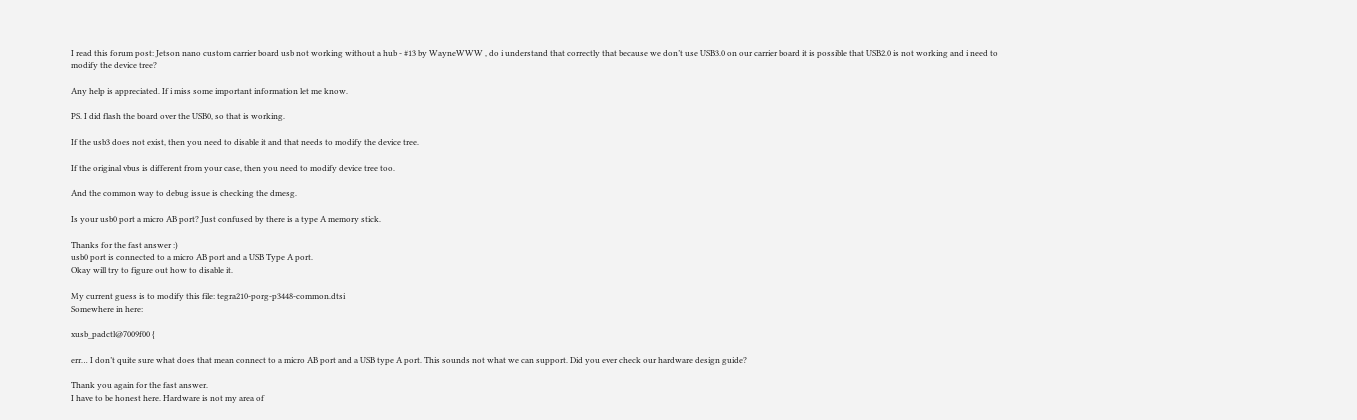I read this forum post: Jetson nano custom carrier board usb not working without a hub - #13 by WayneWWW , do i understand that correctly that because we don’t use USB3.0 on our carrier board it is possible that USB2.0 is not working and i need to modify the device tree?

Any help is appreciated. If i miss some important information let me know.

PS. I did flash the board over the USB0, so that is working.

If the usb3 does not exist, then you need to disable it and that needs to modify the device tree.

If the original vbus is different from your case, then you need to modify device tree too.

And the common way to debug issue is checking the dmesg.

Is your usb0 port a micro AB port? Just confused by there is a type A memory stick.

Thanks for the fast answer :)
usb0 port is connected to a micro AB port and a USB Type A port.
Okay will try to figure out how to disable it.

My current guess is to modify this file: tegra210-porg-p3448-common.dtsi
Somewhere in here:

xusb_padctl@7009f00 {

err… I don’t quite sure what does that mean connect to a micro AB port and a USB type A port. This sounds not what we can support. Did you ever check our hardware design guide?

Thank you again for the fast answer.
I have to be honest here. Hardware is not my area of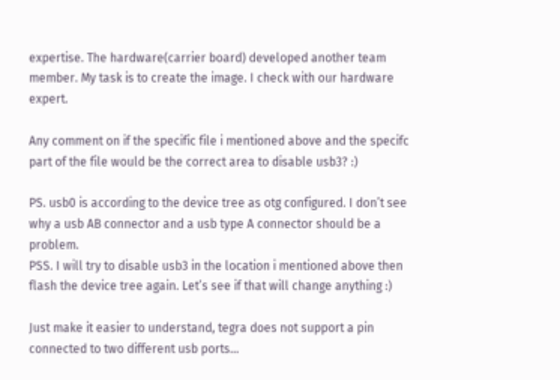expertise. The hardware(carrier board) developed another team member. My task is to create the image. I check with our hardware expert.

Any comment on if the specific file i mentioned above and the specifc part of the file would be the correct area to disable usb3? :)

PS. usb0 is according to the device tree as otg configured. I don’t see why a usb AB connector and a usb type A connector should be a problem.
PSS. I will try to disable usb3 in the location i mentioned above then flash the device tree again. Let’s see if that will change anything :)

Just make it easier to understand, tegra does not support a pin connected to two different usb ports…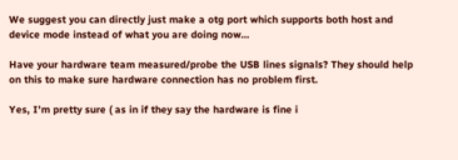We suggest you can directly just make a otg port which supports both host and device mode instead of what you are doing now…

Have your hardware team measured/probe the USB lines signals? They should help on this to make sure hardware connection has no problem first.

Yes, I’m pretty sure ( as in if they say the hardware is fine i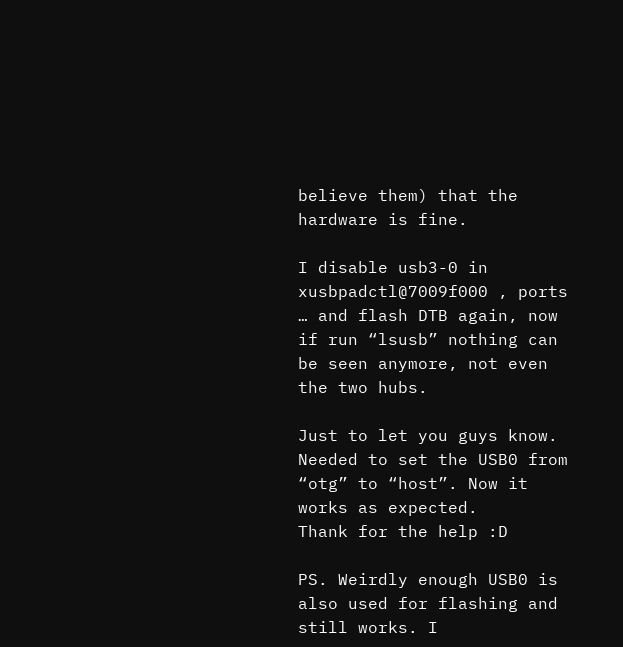believe them) that the hardware is fine.

I disable usb3-0 in xusbpadctl@7009f000 , ports … and flash DTB again, now if run “lsusb” nothing can be seen anymore, not even the two hubs.

Just to let you guys know. Needed to set the USB0 from “otg” to “host”. Now it works as expected.
Thank for the help :D

PS. Weirdly enough USB0 is also used for flashing and still works. I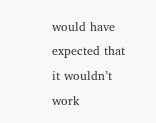would have expected that it wouldn’t work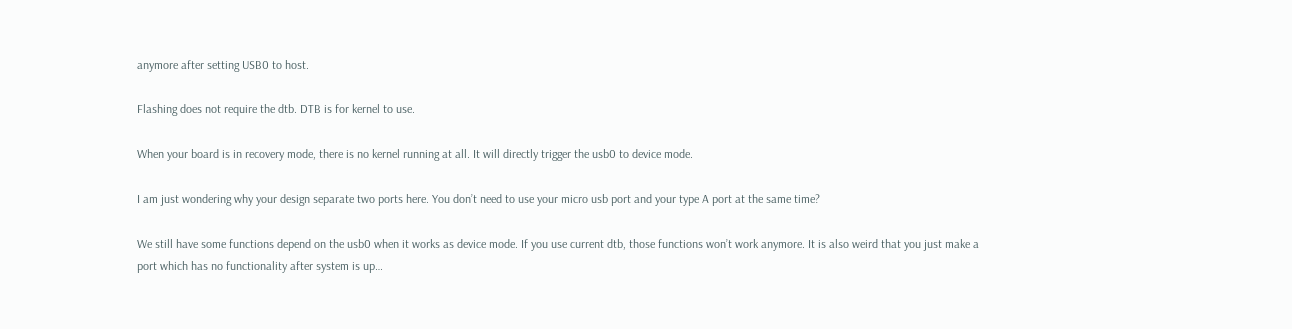anymore after setting USB0 to host.

Flashing does not require the dtb. DTB is for kernel to use.

When your board is in recovery mode, there is no kernel running at all. It will directly trigger the usb0 to device mode.

I am just wondering why your design separate two ports here. You don’t need to use your micro usb port and your type A port at the same time?

We still have some functions depend on the usb0 when it works as device mode. If you use current dtb, those functions won’t work anymore. It is also weird that you just make a port which has no functionality after system is up…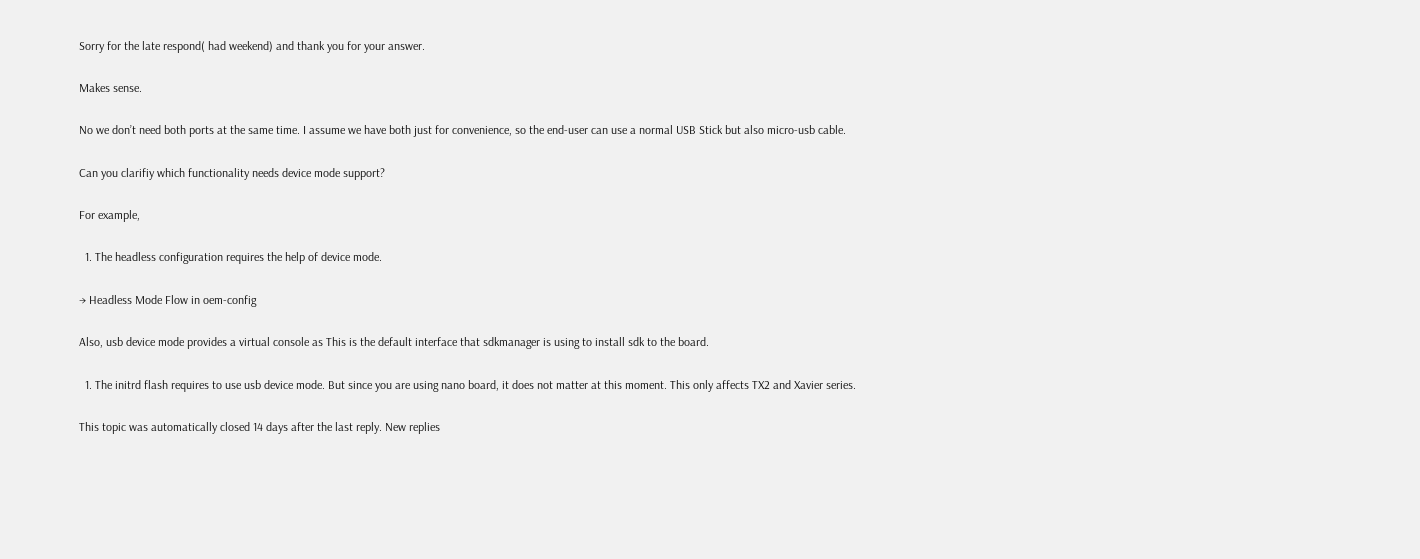Sorry for the late respond( had weekend) and thank you for your answer.

Makes sense.

No we don’t need both ports at the same time. I assume we have both just for convenience, so the end-user can use a normal USB Stick but also micro-usb cable.

Can you clarifiy which functionality needs device mode support?

For example,

  1. The headless configuration requires the help of device mode.

→ Headless Mode Flow in oem-config

Also, usb device mode provides a virtual console as This is the default interface that sdkmanager is using to install sdk to the board.

  1. The initrd flash requires to use usb device mode. But since you are using nano board, it does not matter at this moment. This only affects TX2 and Xavier series.

This topic was automatically closed 14 days after the last reply. New replies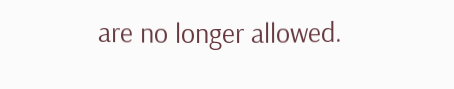are no longer allowed.